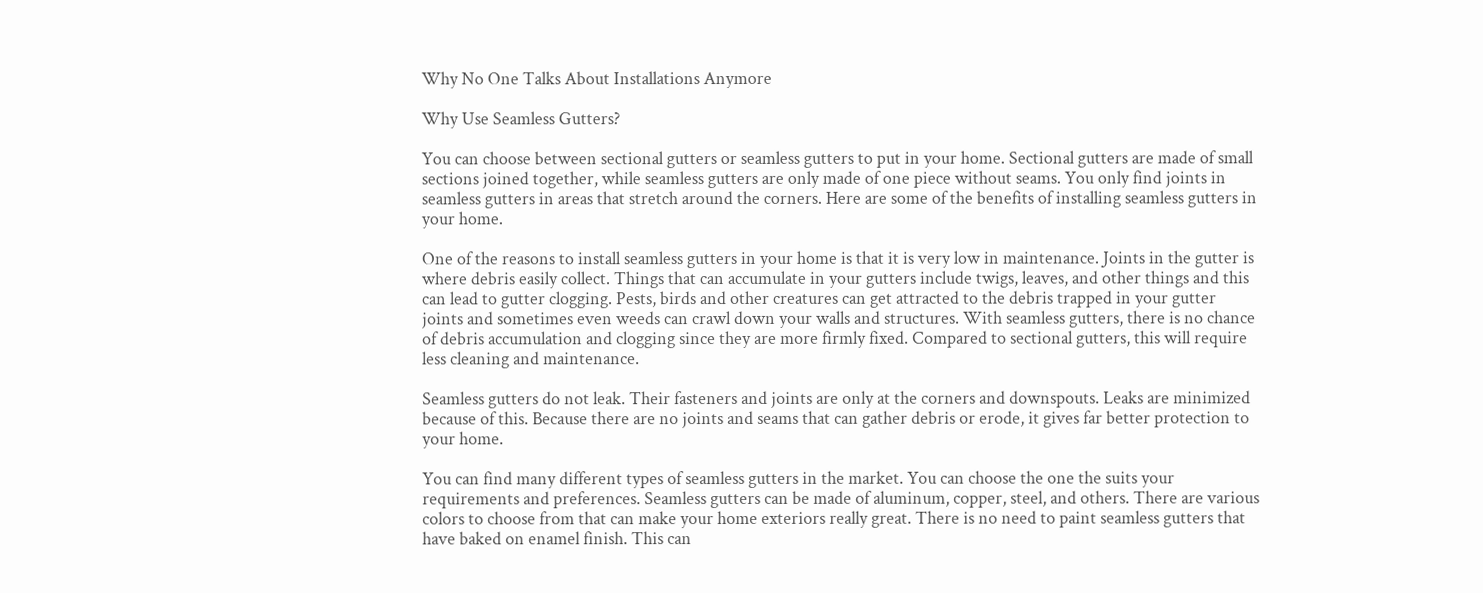Why No One Talks About Installations Anymore

Why Use Seamless Gutters?

You can choose between sectional gutters or seamless gutters to put in your home. Sectional gutters are made of small sections joined together, while seamless gutters are only made of one piece without seams. You only find joints in seamless gutters in areas that stretch around the corners. Here are some of the benefits of installing seamless gutters in your home.

One of the reasons to install seamless gutters in your home is that it is very low in maintenance. Joints in the gutter is where debris easily collect. Things that can accumulate in your gutters include twigs, leaves, and other things and this can lead to gutter clogging. Pests, birds and other creatures can get attracted to the debris trapped in your gutter joints and sometimes even weeds can crawl down your walls and structures. With seamless gutters, there is no chance of debris accumulation and clogging since they are more firmly fixed. Compared to sectional gutters, this will require less cleaning and maintenance.

Seamless gutters do not leak. Their fasteners and joints are only at the corners and downspouts. Leaks are minimized because of this. Because there are no joints and seams that can gather debris or erode, it gives far better protection to your home.

You can find many different types of seamless gutters in the market. You can choose the one the suits your requirements and preferences. Seamless gutters can be made of aluminum, copper, steel, and others. There are various colors to choose from that can make your home exteriors really great. There is no need to paint seamless gutters that have baked on enamel finish. This can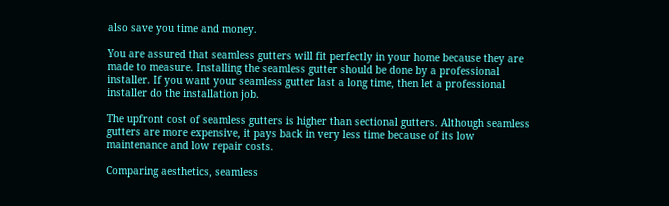also save you time and money.

You are assured that seamless gutters will fit perfectly in your home because they are made to measure. Installing the seamless gutter should be done by a professional installer. If you want your seamless gutter last a long time, then let a professional installer do the installation job.

The upfront cost of seamless gutters is higher than sectional gutters. Although seamless gutters are more expensive, it pays back in very less time because of its low maintenance and low repair costs.

Comparing aesthetics, seamless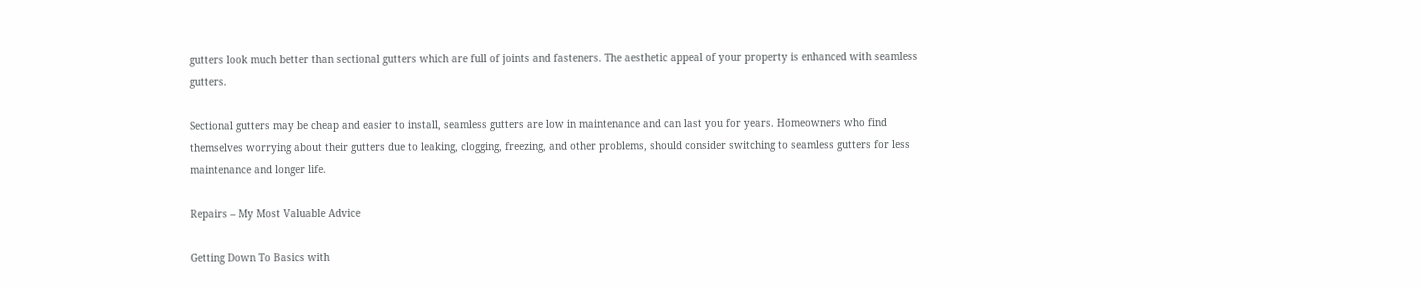gutters look much better than sectional gutters which are full of joints and fasteners. The aesthetic appeal of your property is enhanced with seamless gutters.

Sectional gutters may be cheap and easier to install, seamless gutters are low in maintenance and can last you for years. Homeowners who find themselves worrying about their gutters due to leaking, clogging, freezing, and other problems, should consider switching to seamless gutters for less maintenance and longer life.

Repairs – My Most Valuable Advice

Getting Down To Basics with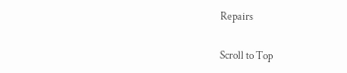Repairs

Scroll to Top